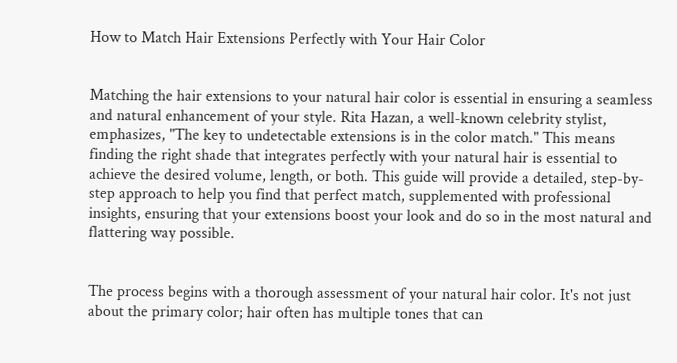How to Match Hair Extensions Perfectly with Your Hair Color


Matching the hair extensions to your natural hair color is essential in ensuring a seamless and natural enhancement of your style. Rita Hazan, a well-known celebrity stylist, emphasizes, "The key to undetectable extensions is in the color match." This means finding the right shade that integrates perfectly with your natural hair is essential to achieve the desired volume, length, or both. This guide will provide a detailed, step-by-step approach to help you find that perfect match, supplemented with professional insights, ensuring that your extensions boost your look and do so in the most natural and flattering way possible.


The process begins with a thorough assessment of your natural hair color. It's not just about the primary color; hair often has multiple tones that can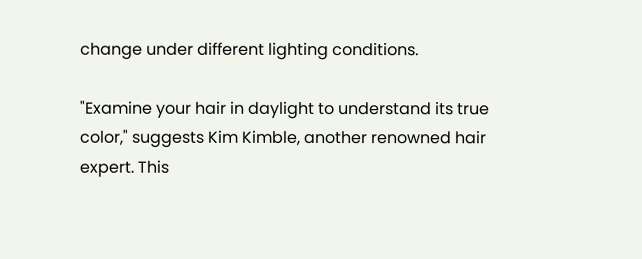change under different lighting conditions.

"Examine your hair in daylight to understand its true color," suggests Kim Kimble, another renowned hair expert. This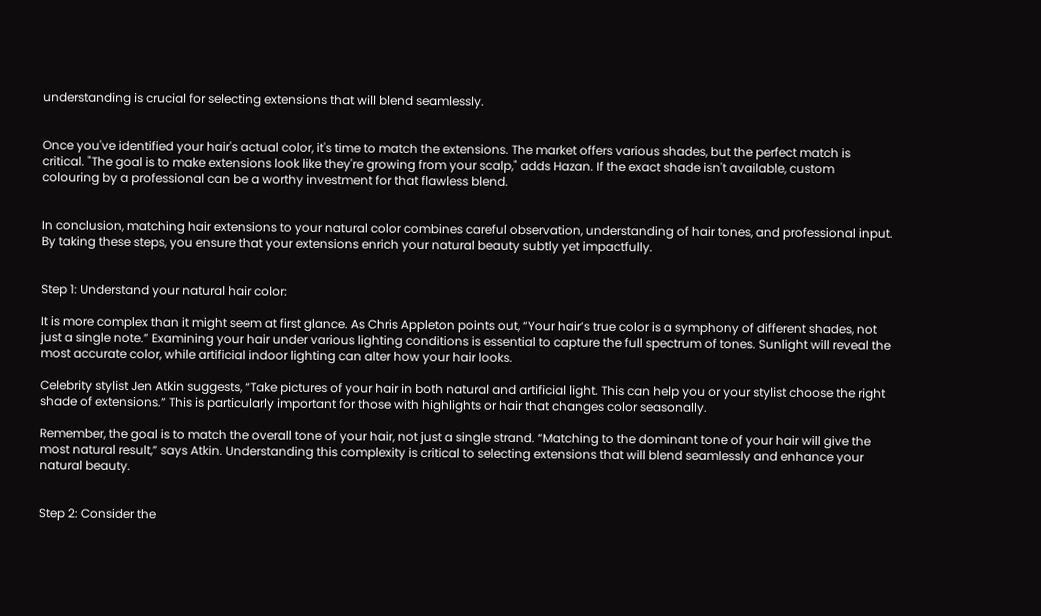understanding is crucial for selecting extensions that will blend seamlessly.


Once you've identified your hair's actual color, it's time to match the extensions. The market offers various shades, but the perfect match is critical. "The goal is to make extensions look like they're growing from your scalp," adds Hazan. If the exact shade isn't available, custom colouring by a professional can be a worthy investment for that flawless blend.


In conclusion, matching hair extensions to your natural color combines careful observation, understanding of hair tones, and professional input. By taking these steps, you ensure that your extensions enrich your natural beauty subtly yet impactfully.


Step 1: Understand your natural hair color:

It is more complex than it might seem at first glance. As Chris Appleton points out, “Your hair’s true color is a symphony of different shades, not just a single note.” Examining your hair under various lighting conditions is essential to capture the full spectrum of tones. Sunlight will reveal the most accurate color, while artificial indoor lighting can alter how your hair looks.

Celebrity stylist Jen Atkin suggests, “Take pictures of your hair in both natural and artificial light. This can help you or your stylist choose the right shade of extensions.” This is particularly important for those with highlights or hair that changes color seasonally.

Remember, the goal is to match the overall tone of your hair, not just a single strand. “Matching to the dominant tone of your hair will give the most natural result,” says Atkin. Understanding this complexity is critical to selecting extensions that will blend seamlessly and enhance your natural beauty.


Step 2: Consider the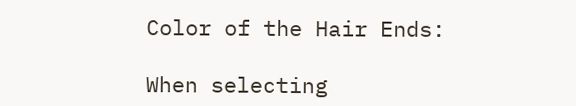Color of the Hair Ends:

When selecting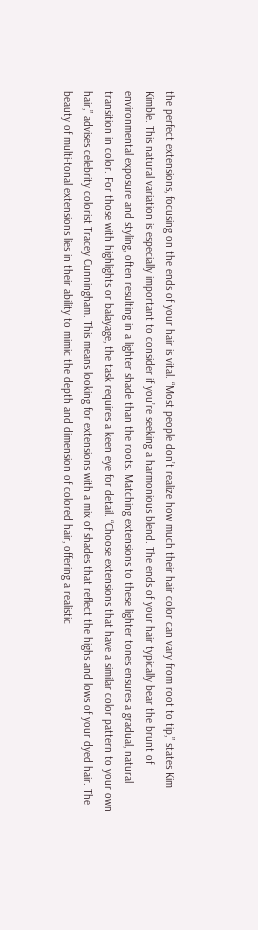the perfect extensions, focusing on the ends of your hair is vital. “Most people don’t realize how much their hair color can vary from root to tip,” states Kim Kimble. This natural variation is especially important to consider if you’re seeking a harmonious blend. The ends of your hair typically bear the brunt of environmental exposure and styling, often resulting in a lighter shade than the roots. Matching extensions to these lighter tones ensures a gradual, natural transition in color. For those with highlights or balayage, the task requires a keen eye for detail. “Choose extensions that have a similar color pattern to your own hair,” advises celebrity colorist Tracey Cunningham. This means looking for extensions with a mix of shades that reflect the highs and lows of your dyed hair. The beauty of multi-tonal extensions lies in their ability to mimic the depth and dimension of colored hair, offering a realistic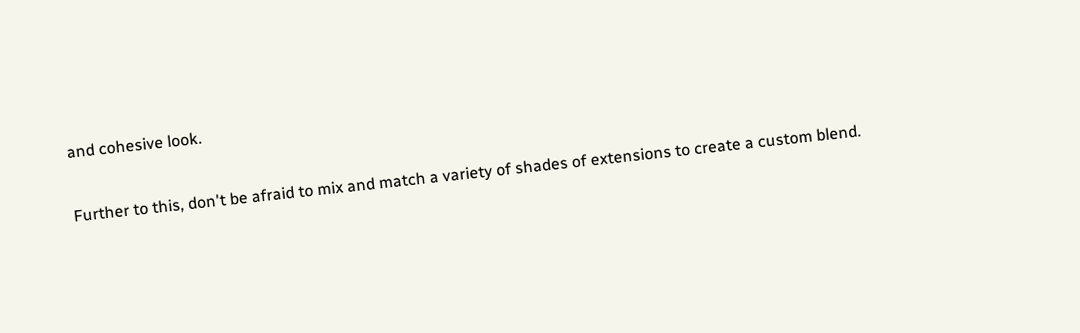and cohesive look.

Further to this, don't be afraid to mix and match a variety of shades of extensions to create a custom blend.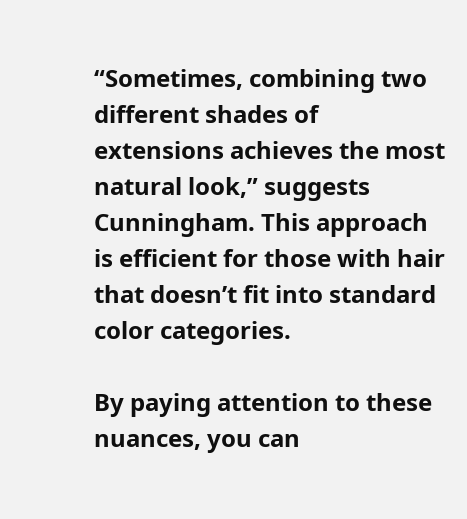“Sometimes, combining two different shades of extensions achieves the most natural look,” suggests Cunningham. This approach is efficient for those with hair that doesn’t fit into standard color categories.

By paying attention to these nuances, you can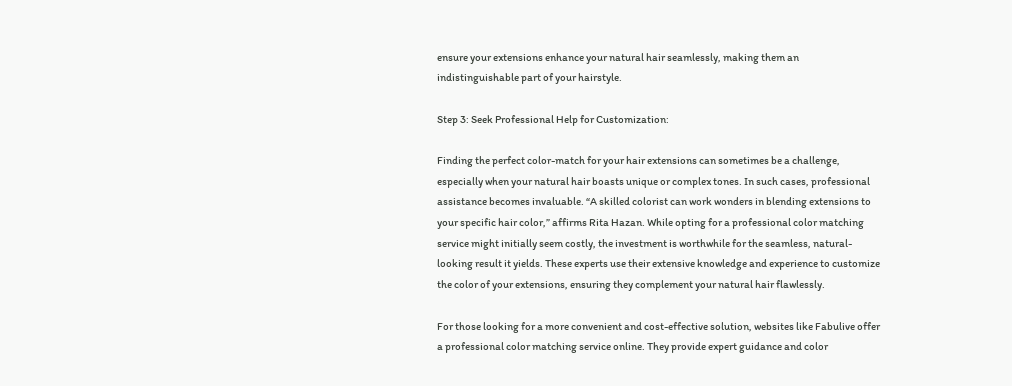ensure your extensions enhance your natural hair seamlessly, making them an indistinguishable part of your hairstyle.

Step 3: Seek Professional Help for Customization:

Finding the perfect color-match for your hair extensions can sometimes be a challenge, especially when your natural hair boasts unique or complex tones. In such cases, professional assistance becomes invaluable. “A skilled colorist can work wonders in blending extensions to your specific hair color,” affirms Rita Hazan. While opting for a professional color matching service might initially seem costly, the investment is worthwhile for the seamless, natural-looking result it yields. These experts use their extensive knowledge and experience to customize the color of your extensions, ensuring they complement your natural hair flawlessly.

For those looking for a more convenient and cost-effective solution, websites like Fabulive offer a professional color matching service online. They provide expert guidance and color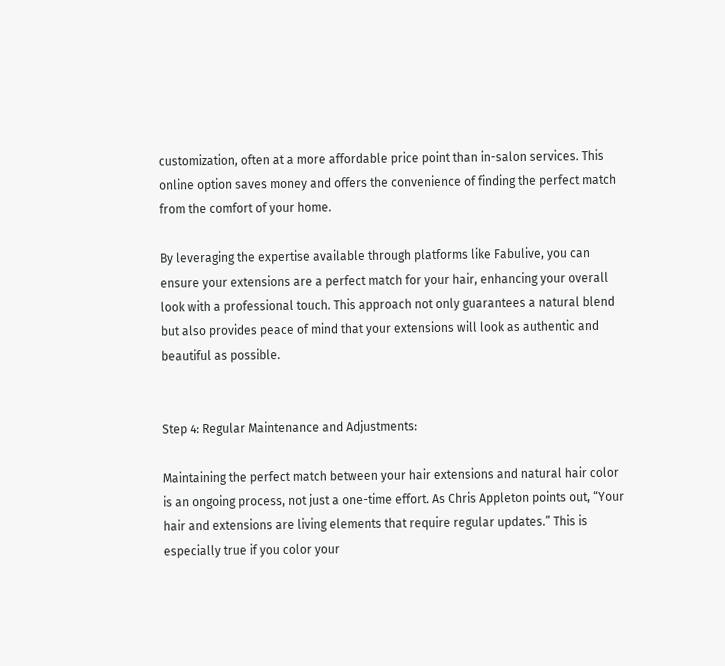customization, often at a more affordable price point than in-salon services. This online option saves money and offers the convenience of finding the perfect match from the comfort of your home.

By leveraging the expertise available through platforms like Fabulive, you can ensure your extensions are a perfect match for your hair, enhancing your overall look with a professional touch. This approach not only guarantees a natural blend but also provides peace of mind that your extensions will look as authentic and beautiful as possible.


Step 4: Regular Maintenance and Adjustments:

Maintaining the perfect match between your hair extensions and natural hair color is an ongoing process, not just a one-time effort. As Chris Appleton points out, “Your hair and extensions are living elements that require regular updates.” This is especially true if you color your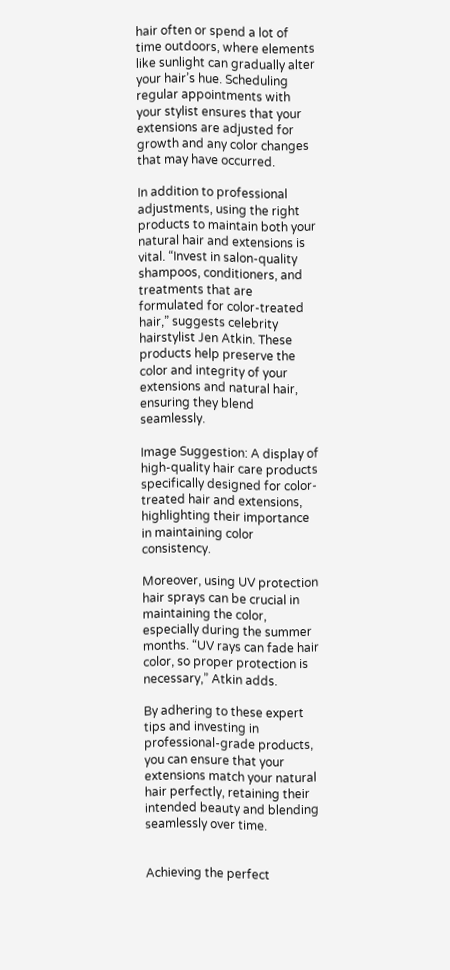hair often or spend a lot of time outdoors, where elements like sunlight can gradually alter your hair’s hue. Scheduling regular appointments with your stylist ensures that your extensions are adjusted for growth and any color changes that may have occurred.

In addition to professional adjustments, using the right products to maintain both your natural hair and extensions is vital. “Invest in salon-quality shampoos, conditioners, and treatments that are formulated for color-treated hair,” suggests celebrity hairstylist Jen Atkin. These products help preserve the color and integrity of your extensions and natural hair, ensuring they blend seamlessly.

Image Suggestion: A display of high-quality hair care products specifically designed for color-treated hair and extensions, highlighting their importance in maintaining color consistency.

Moreover, using UV protection hair sprays can be crucial in maintaining the color, especially during the summer months. “UV rays can fade hair color, so proper protection is necessary,” Atkin adds.

By adhering to these expert tips and investing in professional-grade products, you can ensure that your extensions match your natural hair perfectly, retaining their intended beauty and blending seamlessly over time.


Achieving the perfect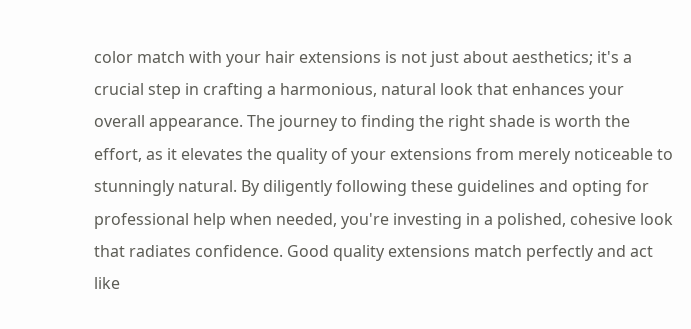color match with your hair extensions is not just about aesthetics; it's a crucial step in crafting a harmonious, natural look that enhances your overall appearance. The journey to finding the right shade is worth the effort, as it elevates the quality of your extensions from merely noticeable to stunningly natural. By diligently following these guidelines and opting for professional help when needed, you're investing in a polished, cohesive look that radiates confidence. Good quality extensions match perfectly and act like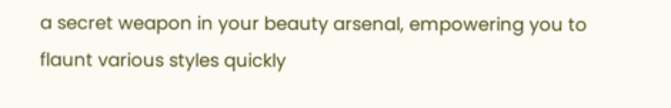a secret weapon in your beauty arsenal, empowering you to flaunt various styles quickly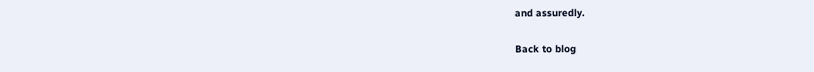and assuredly.

Back to blog